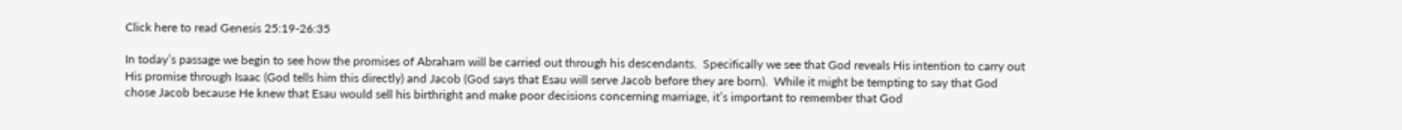Click here to read Genesis 25:19-26:35

In today’s passage we begin to see how the promises of Abraham will be carried out through his descendants.  Specifically we see that God reveals His intention to carry out His promise through Isaac (God tells him this directly) and Jacob (God says that Esau will serve Jacob before they are born).  While it might be tempting to say that God chose Jacob because He knew that Esau would sell his birthright and make poor decisions concerning marriage, it’s important to remember that God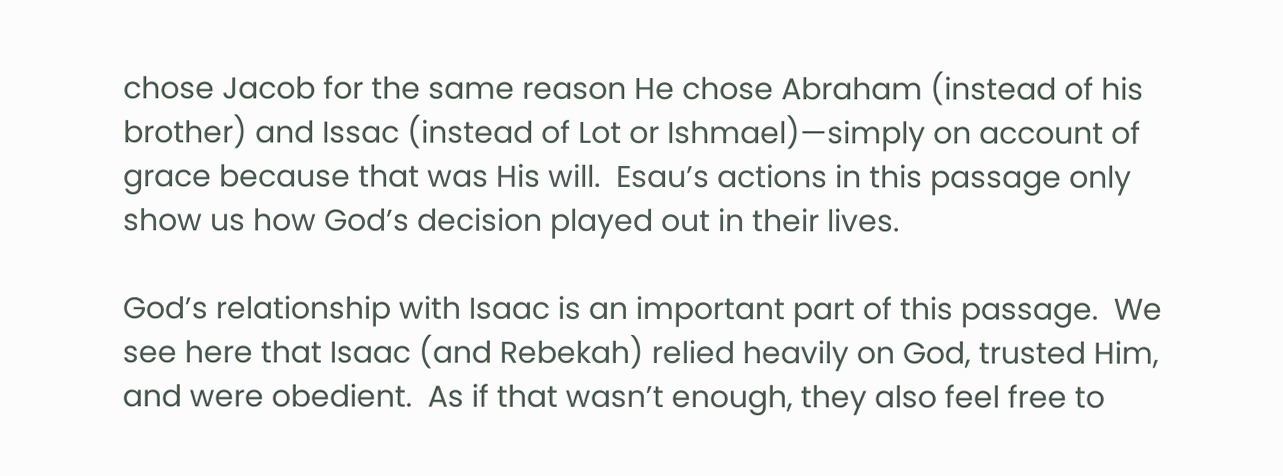chose Jacob for the same reason He chose Abraham (instead of his brother) and Issac (instead of Lot or Ishmael)—simply on account of grace because that was His will.  Esau’s actions in this passage only show us how God’s decision played out in their lives.

God’s relationship with Isaac is an important part of this passage.  We see here that Isaac (and Rebekah) relied heavily on God, trusted Him, and were obedient.  As if that wasn’t enough, they also feel free to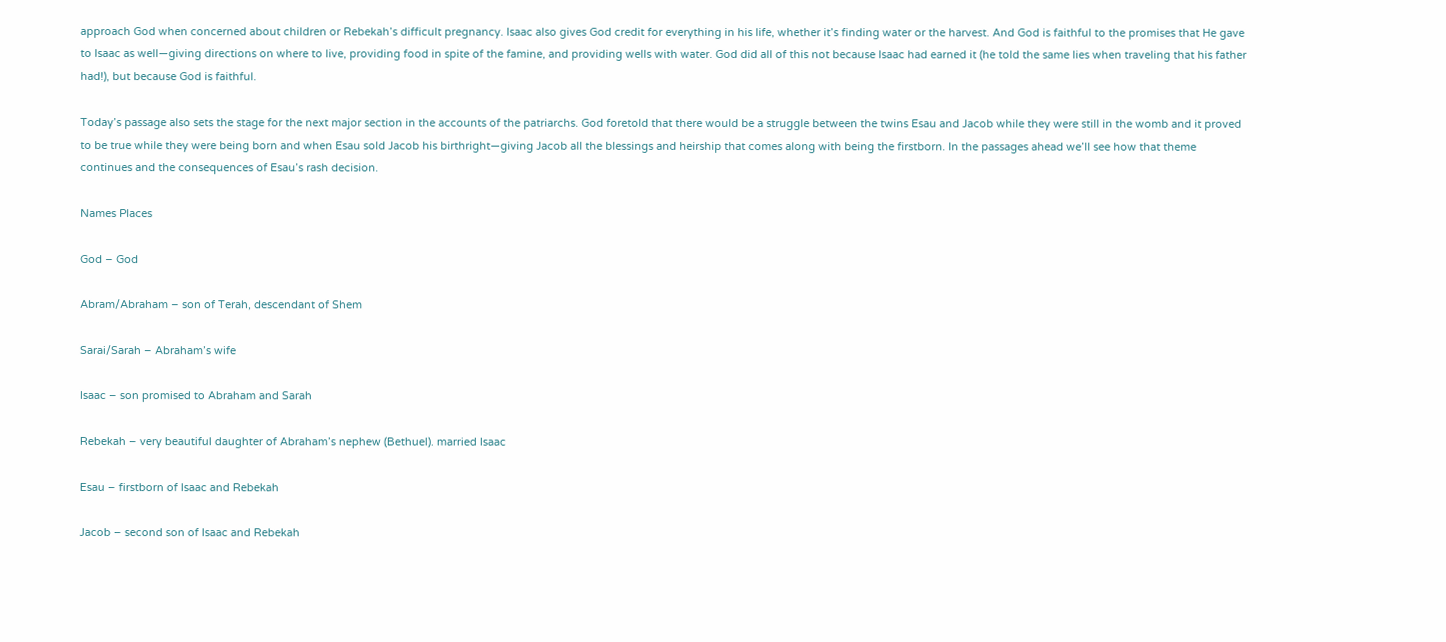approach God when concerned about children or Rebekah’s difficult pregnancy. Isaac also gives God credit for everything in his life, whether it’s finding water or the harvest. And God is faithful to the promises that He gave to Isaac as well—giving directions on where to live, providing food in spite of the famine, and providing wells with water. God did all of this not because Isaac had earned it (he told the same lies when traveling that his father had!), but because God is faithful.

Today’s passage also sets the stage for the next major section in the accounts of the patriarchs. God foretold that there would be a struggle between the twins Esau and Jacob while they were still in the womb and it proved to be true while they were being born and when Esau sold Jacob his birthright—giving Jacob all the blessings and heirship that comes along with being the firstborn. In the passages ahead we’ll see how that theme continues and the consequences of Esau’s rash decision.

Names Places

God – God

Abram/Abraham – son of Terah, descendant of Shem

Sarai/Sarah – Abraham’s wife

Isaac – son promised to Abraham and Sarah

Rebekah – very beautiful daughter of Abraham’s nephew (Bethuel). married Isaac

Esau – firstborn of Isaac and Rebekah

Jacob – second son of Isaac and Rebekah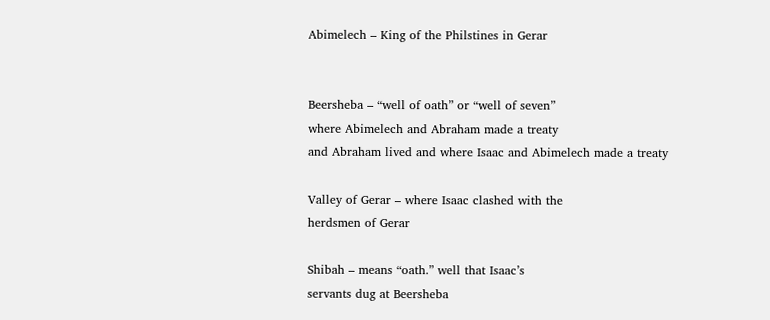Abimelech – King of the Philstines in Gerar


Beersheba – “well of oath” or “well of seven”
where Abimelech and Abraham made a treaty
and Abraham lived and where Isaac and Abimelech made a treaty

Valley of Gerar – where Isaac clashed with the
herdsmen of Gerar

Shibah – means “oath.” well that Isaac’s
servants dug at Beersheba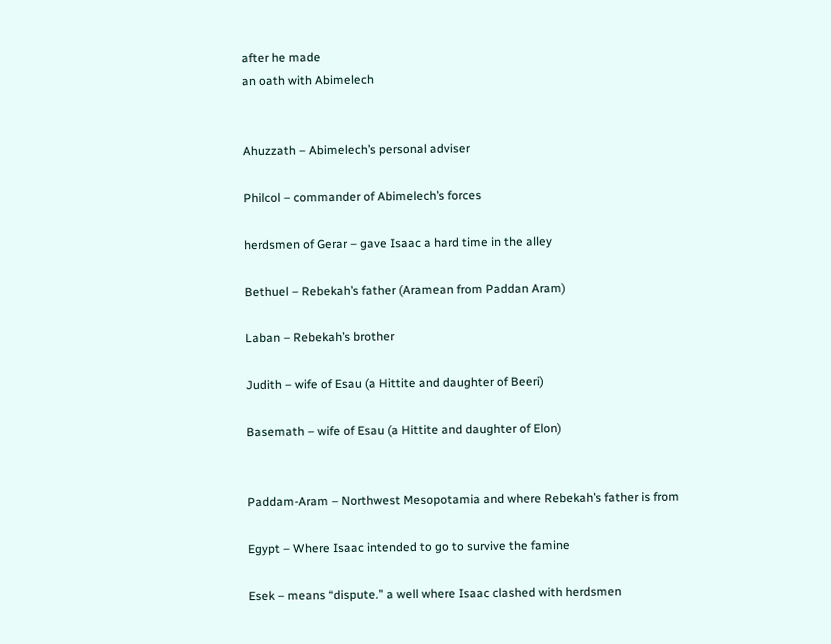after he made
an oath with Abimelech


Ahuzzath – Abimelech’s personal adviser

Philcol – commander of Abimelech’s forces

herdsmen of Gerar – gave Isaac a hard time in the alley

Bethuel – Rebekah’s father (Aramean from Paddan Aram)

Laban – Rebekah’s brother

Judith – wife of Esau (a Hittite and daughter of Beeri)

Basemath – wife of Esau (a Hittite and daughter of Elon)


Paddam-Aram – Northwest Mesopotamia and where Rebekah’s father is from

Egypt – Where Isaac intended to go to survive the famine

Esek – means “dispute.” a well where Isaac clashed with herdsmen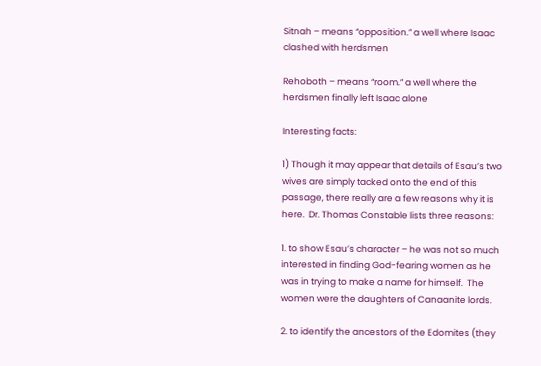Sitnah – means “opposition.” a well where Isaac clashed with herdsmen

Rehoboth – means “room.” a well where the herdsmen finally left Isaac alone

Interesting facts:

1) Though it may appear that details of Esau’s two wives are simply tacked onto the end of this passage, there really are a few reasons why it is here.  Dr. Thomas Constable lists three reasons:

1. to show Esau’s character – he was not so much interested in finding God-fearing women as he was in trying to make a name for himself.  The women were the daughters of Canaanite lords.

2. to identify the ancestors of the Edomites (they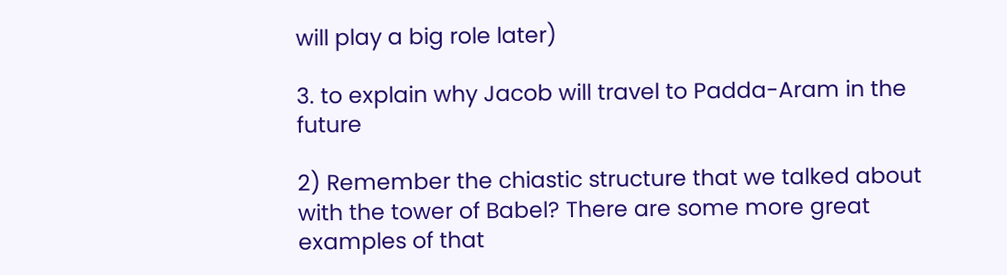will play a big role later)

3. to explain why Jacob will travel to Padda-Aram in the future

2) Remember the chiastic structure that we talked about with the tower of Babel? There are some more great examples of that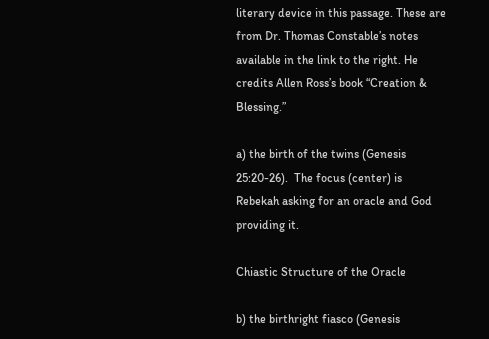literary device in this passage. These are from Dr. Thomas Constable’s notes available in the link to the right. He credits Allen Ross’s book “Creation & Blessing.”

a) the birth of the twins (Genesis 25:20-26).  The focus (center) is Rebekah asking for an oracle and God providing it.

Chiastic Structure of the Oracle

b) the birthright fiasco (Genesis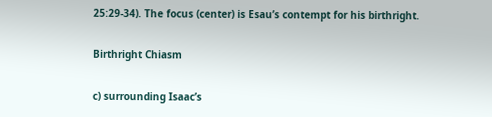25:29-34). The focus (center) is Esau’s contempt for his birthright.

Birthright Chiasm

c) surrounding Isaac’s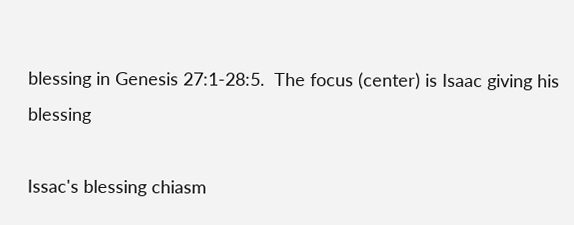blessing in Genesis 27:1-28:5.  The focus (center) is Isaac giving his blessing

Issac's blessing chiasm